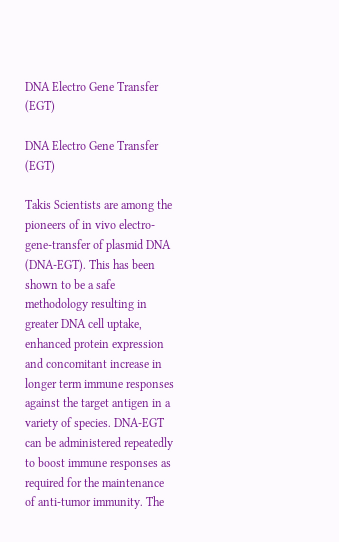DNA Electro Gene Transfer (EGT)

DNA Electro Gene Transfer (EGT)

Takis Scientists are among the pioneers of in vivo electro-gene-transfer of plasmid DNA (DNA-EGT). This has been shown to be a safe methodology resulting in greater DNA cell uptake, enhanced protein expression and concomitant increase in longer term immune responses against the target antigen in a variety of species. DNA-EGT can be administered repeatedly to boost immune responses as required for the maintenance of anti-tumor immunity. The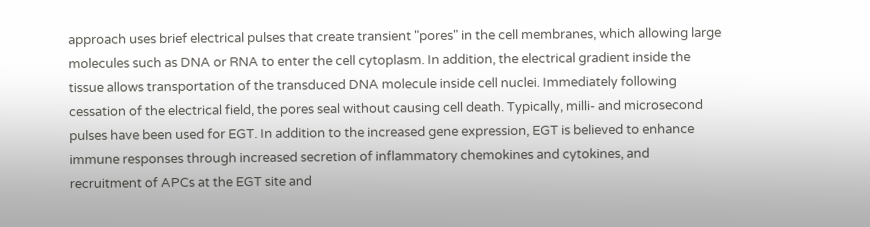approach uses brief electrical pulses that create transient "pores" in the cell membranes, which allowing large molecules such as DNA or RNA to enter the cell cytoplasm. In addition, the electrical gradient inside the tissue allows transportation of the transduced DNA molecule inside cell nuclei. Immediately following cessation of the electrical field, the pores seal without causing cell death. Typically, milli- and microsecond pulses have been used for EGT. In addition to the increased gene expression, EGT is believed to enhance immune responses through increased secretion of inflammatory chemokines and cytokines, and recruitment of APCs at the EGT site and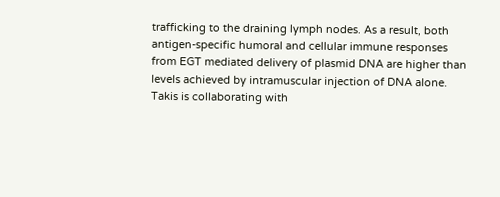trafficking to the draining lymph nodes. As a result, both antigen-specific humoral and cellular immune responses from EGT mediated delivery of plasmid DNA are higher than levels achieved by intramuscular injection of DNA alone.
Takis is collaborating with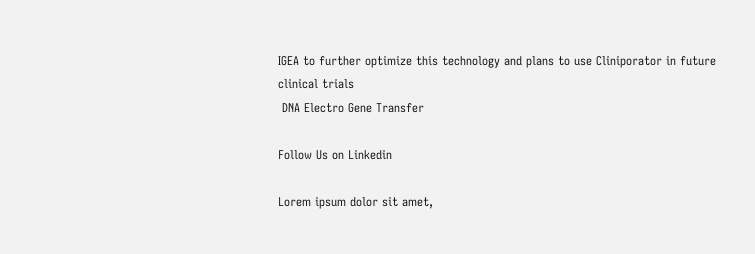IGEA to further optimize this technology and plans to use Cliniporator in future clinical trials
 DNA Electro Gene Transfer

Follow Us on Linkedin

Lorem ipsum dolor sit amet,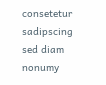consetetur sadipscing sed diam nonumy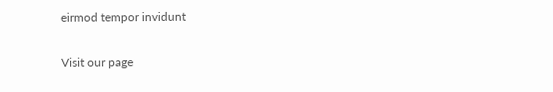eirmod tempor invidunt

Visit our page